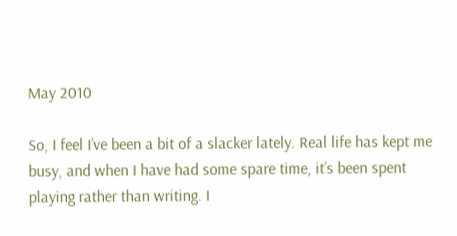May 2010

So, I feel I’ve been a bit of a slacker lately. Real life has kept me busy, and when I have had some spare time, it’s been spent playing rather than writing. I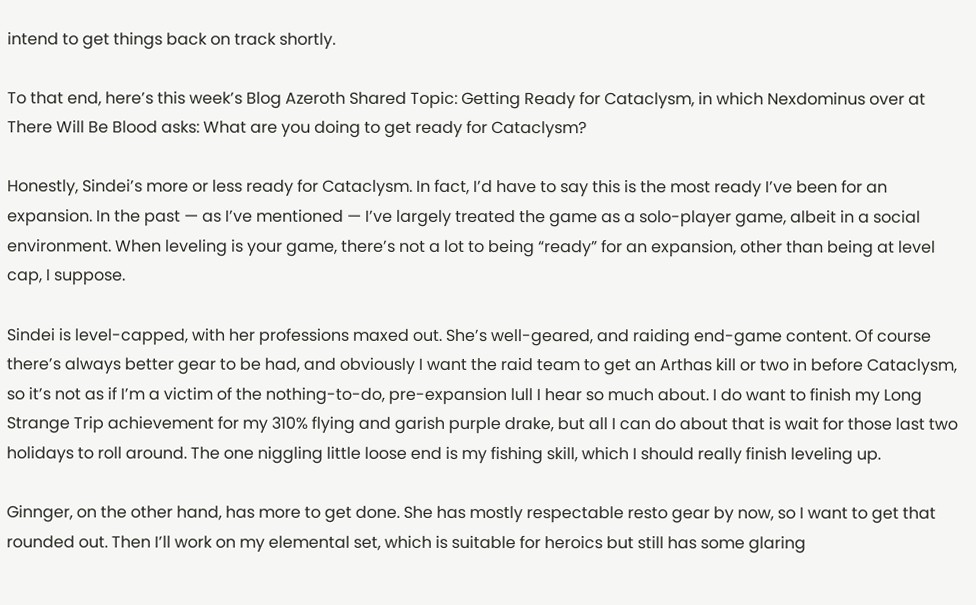intend to get things back on track shortly.

To that end, here’s this week’s Blog Azeroth Shared Topic: Getting Ready for Cataclysm, in which Nexdominus over at There Will Be Blood asks: What are you doing to get ready for Cataclysm?

Honestly, Sindei’s more or less ready for Cataclysm. In fact, I’d have to say this is the most ready I’ve been for an expansion. In the past — as I’ve mentioned — I’ve largely treated the game as a solo-player game, albeit in a social environment. When leveling is your game, there’s not a lot to being “ready” for an expansion, other than being at level cap, I suppose.

Sindei is level-capped, with her professions maxed out. She’s well-geared, and raiding end-game content. Of course there’s always better gear to be had, and obviously I want the raid team to get an Arthas kill or two in before Cataclysm, so it’s not as if I’m a victim of the nothing-to-do, pre-expansion lull I hear so much about. I do want to finish my Long Strange Trip achievement for my 310% flying and garish purple drake, but all I can do about that is wait for those last two holidays to roll around. The one niggling little loose end is my fishing skill, which I should really finish leveling up.

Ginnger, on the other hand, has more to get done. She has mostly respectable resto gear by now, so I want to get that rounded out. Then I’ll work on my elemental set, which is suitable for heroics but still has some glaring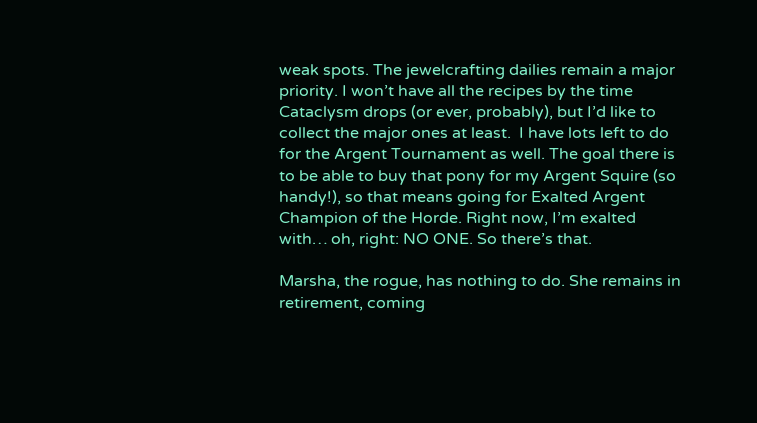weak spots. The jewelcrafting dailies remain a major priority. I won’t have all the recipes by the time Cataclysm drops (or ever, probably), but I’d like to collect the major ones at least.  I have lots left to do for the Argent Tournament as well. The goal there is to be able to buy that pony for my Argent Squire (so handy!), so that means going for Exalted Argent Champion of the Horde. Right now, I’m exalted with… oh, right: NO ONE. So there’s that.

Marsha, the rogue, has nothing to do. She remains in retirement, coming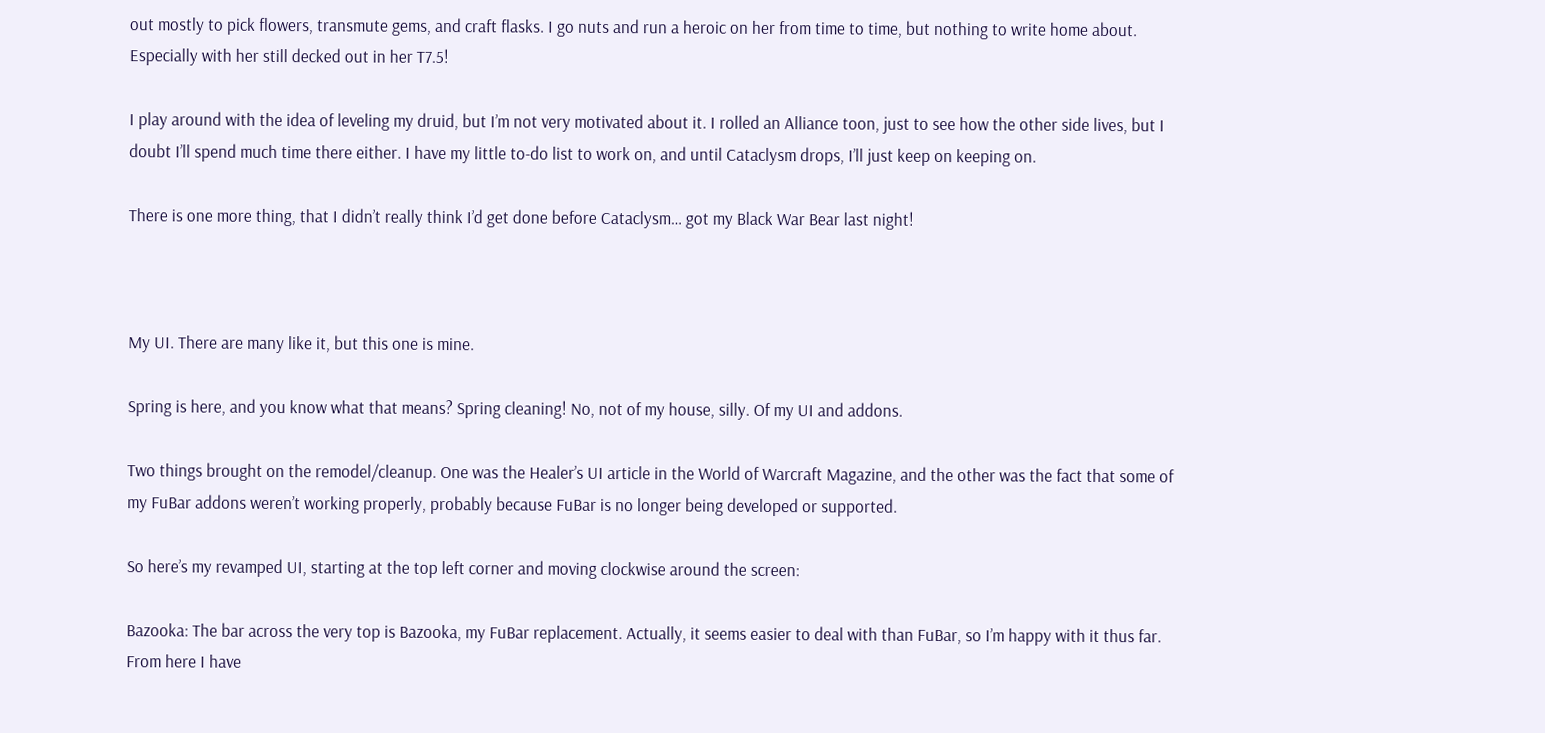out mostly to pick flowers, transmute gems, and craft flasks. I go nuts and run a heroic on her from time to time, but nothing to write home about. Especially with her still decked out in her T7.5!

I play around with the idea of leveling my druid, but I’m not very motivated about it. I rolled an Alliance toon, just to see how the other side lives, but I doubt I’ll spend much time there either. I have my little to-do list to work on, and until Cataclysm drops, I’ll just keep on keeping on.

There is one more thing, that I didn’t really think I’d get done before Cataclysm… got my Black War Bear last night!



My UI. There are many like it, but this one is mine.

Spring is here, and you know what that means? Spring cleaning! No, not of my house, silly. Of my UI and addons.

Two things brought on the remodel/cleanup. One was the Healer’s UI article in the World of Warcraft Magazine, and the other was the fact that some of my FuBar addons weren’t working properly, probably because FuBar is no longer being developed or supported.

So here’s my revamped UI, starting at the top left corner and moving clockwise around the screen:

Bazooka: The bar across the very top is Bazooka, my FuBar replacement. Actually, it seems easier to deal with than FuBar, so I’m happy with it thus far. From here I have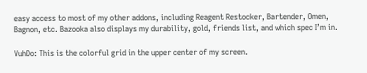easy access to most of my other addons, including Reagent Restocker, Bartender, Omen, Bagnon, etc. Bazooka also displays my durability, gold, friends list, and which spec I’m in.

VuhDo: This is the colorful grid in the upper center of my screen.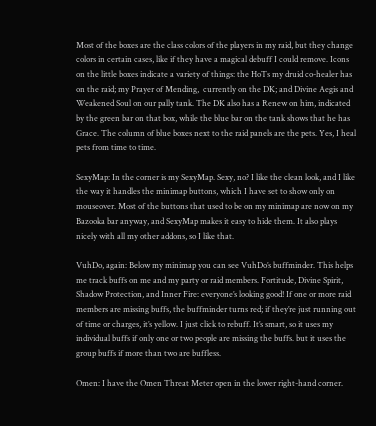Most of the boxes are the class colors of the players in my raid, but they change colors in certain cases, like if they have a magical debuff I could remove. Icons on the little boxes indicate a variety of things: the HoTs my druid co-healer has on the raid; my Prayer of Mending,  currently on the DK; and Divine Aegis and Weakened Soul on our pally tank. The DK also has a Renew on him, indicated by the green bar on that box, while the blue bar on the tank shows that he has Grace. The column of blue boxes next to the raid panels are the pets. Yes, I heal pets from time to time.

SexyMap: In the corner is my SexyMap. Sexy, no? I like the clean look, and I like the way it handles the minimap buttons, which I have set to show only on mouseover. Most of the buttons that used to be on my minimap are now on my Bazooka bar anyway, and SexyMap makes it easy to hide them. It also plays nicely with all my other addons, so I like that.

VuhDo, again: Below my minimap you can see VuhDo’s buffminder. This helps me track buffs on me and my party or raid members. Fortitude, Divine Spirit, Shadow Protection, and Inner Fire: everyone’s looking good! If one or more raid members are missing buffs, the buffminder turns red; if they’re just running out of time or charges, it’s yellow. I just click to rebuff. It’s smart, so it uses my individual buffs if only one or two people are missing the buffs. but it uses the group buffs if more than two are buffless.

Omen: I have the Omen Threat Meter open in the lower right-hand corner.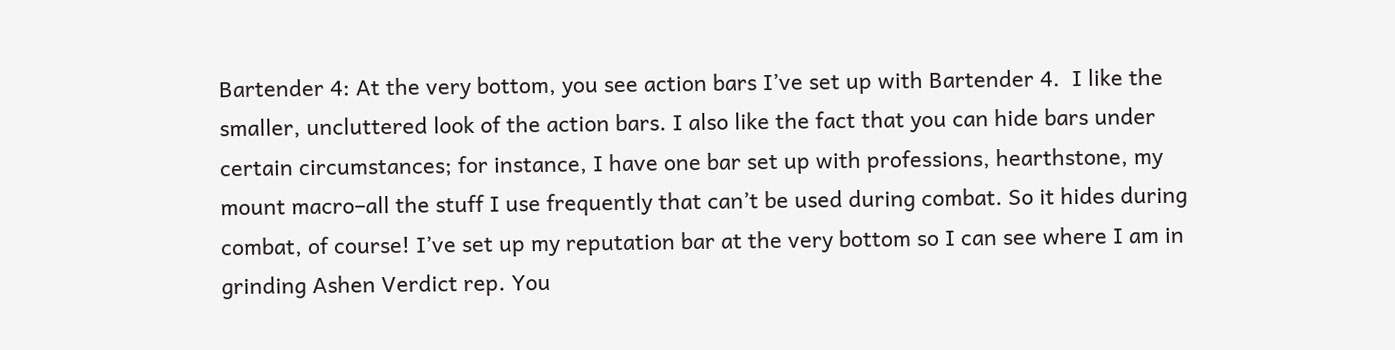Bartender 4: At the very bottom, you see action bars I’ve set up with Bartender 4.  I like the smaller, uncluttered look of the action bars. I also like the fact that you can hide bars under certain circumstances; for instance, I have one bar set up with professions, hearthstone, my mount macro–all the stuff I use frequently that can’t be used during combat. So it hides during combat, of course! I’ve set up my reputation bar at the very bottom so I can see where I am in grinding Ashen Verdict rep. You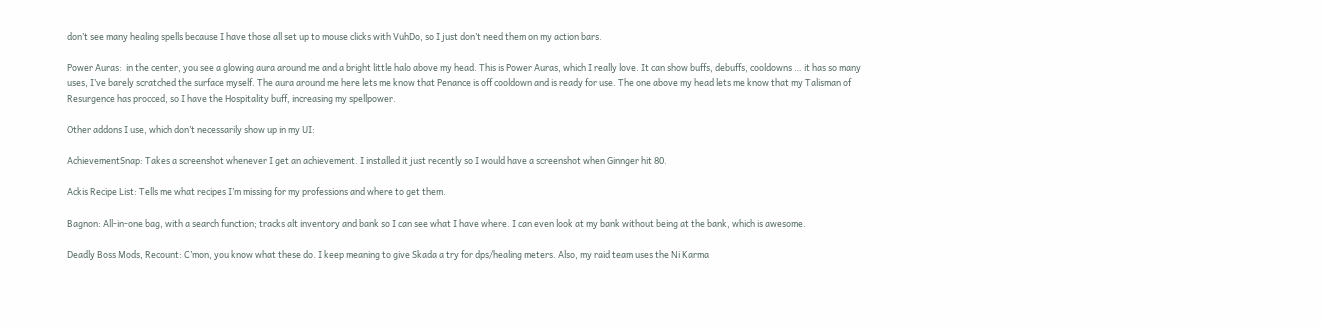don’t see many healing spells because I have those all set up to mouse clicks with VuhDo, so I just don’t need them on my action bars.

Power Auras:  in the center, you see a glowing aura around me and a bright little halo above my head. This is Power Auras, which I really love. It can show buffs, debuffs, cooldowns … it has so many uses, I’ve barely scratched the surface myself. The aura around me here lets me know that Penance is off cooldown and is ready for use. The one above my head lets me know that my Talisman of Resurgence has procced, so I have the Hospitality buff, increasing my spellpower.

Other addons I use, which don’t necessarily show up in my UI:

AchievementSnap: Takes a screenshot whenever I get an achievement. I installed it just recently so I would have a screenshot when Ginnger hit 80.

Ackis Recipe List: Tells me what recipes I’m missing for my professions and where to get them.

Bagnon: All-in-one bag, with a search function; tracks alt inventory and bank so I can see what I have where. I can even look at my bank without being at the bank, which is awesome.

Deadly Boss Mods, Recount: C’mon, you know what these do. I keep meaning to give Skada a try for dps/healing meters. Also, my raid team uses the Ni Karma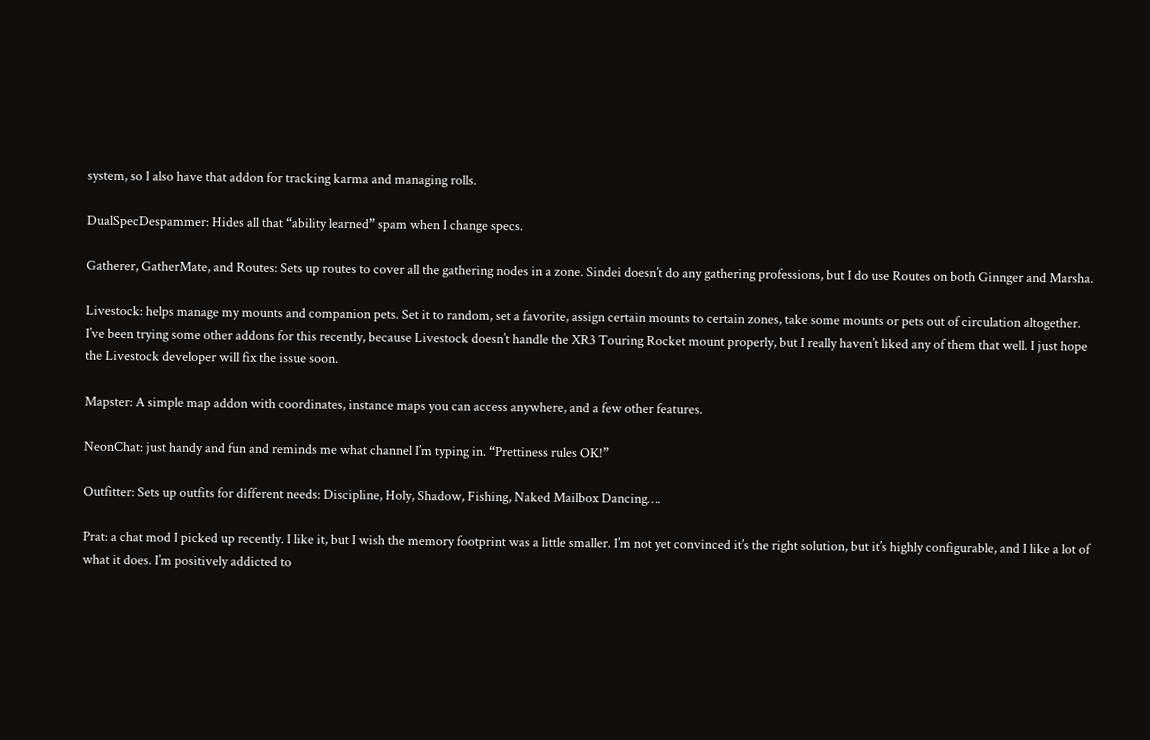system, so I also have that addon for tracking karma and managing rolls.

DualSpecDespammer: Hides all that “ability learned” spam when I change specs.

Gatherer, GatherMate, and Routes: Sets up routes to cover all the gathering nodes in a zone. Sindei doesn’t do any gathering professions, but I do use Routes on both Ginnger and Marsha.

Livestock: helps manage my mounts and companion pets. Set it to random, set a favorite, assign certain mounts to certain zones, take some mounts or pets out of circulation altogether. I’ve been trying some other addons for this recently, because Livestock doesn’t handle the XR3 Touring Rocket mount properly, but I really haven’t liked any of them that well. I just hope the Livestock developer will fix the issue soon.

Mapster: A simple map addon with coordinates, instance maps you can access anywhere, and a few other features.

NeonChat: just handy and fun and reminds me what channel I’m typing in. “Prettiness rules OK!”

Outfitter: Sets up outfits for different needs: Discipline, Holy, Shadow, Fishing, Naked Mailbox Dancing….

Prat: a chat mod I picked up recently. I like it, but I wish the memory footprint was a little smaller. I’m not yet convinced it’s the right solution, but it’s highly configurable, and I like a lot of what it does. I’m positively addicted to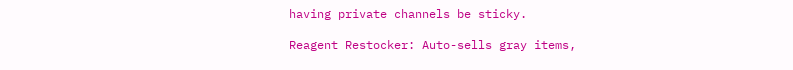having private channels be sticky.

Reagent Restocker: Auto-sells gray items,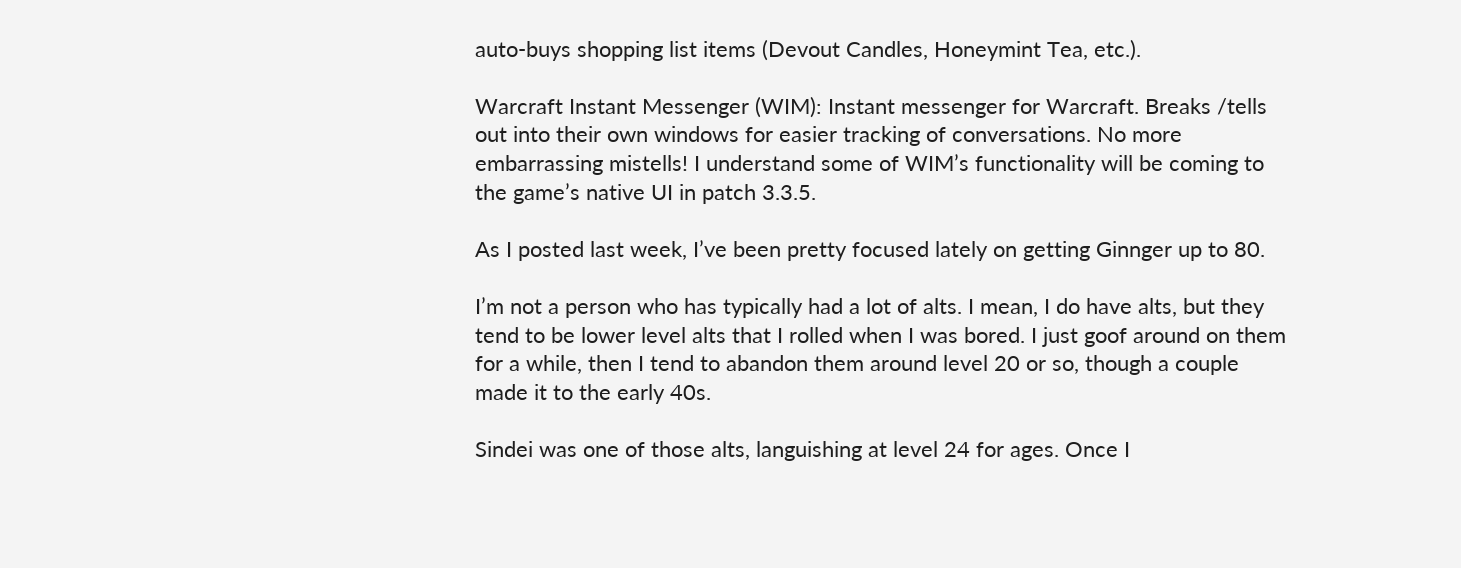auto-buys shopping list items (Devout Candles, Honeymint Tea, etc.).

Warcraft Instant Messenger (WIM): Instant messenger for Warcraft. Breaks /tells out into their own windows for easier tracking of conversations. No more embarrassing mistells! I understand some of WIM’s functionality will be coming to the game’s native UI in patch 3.3.5.

As I posted last week, I’ve been pretty focused lately on getting Ginnger up to 80.

I’m not a person who has typically had a lot of alts. I mean, I do have alts, but they tend to be lower level alts that I rolled when I was bored. I just goof around on them for a while, then I tend to abandon them around level 20 or so, though a couple made it to the early 40s.

Sindei was one of those alts, languishing at level 24 for ages. Once I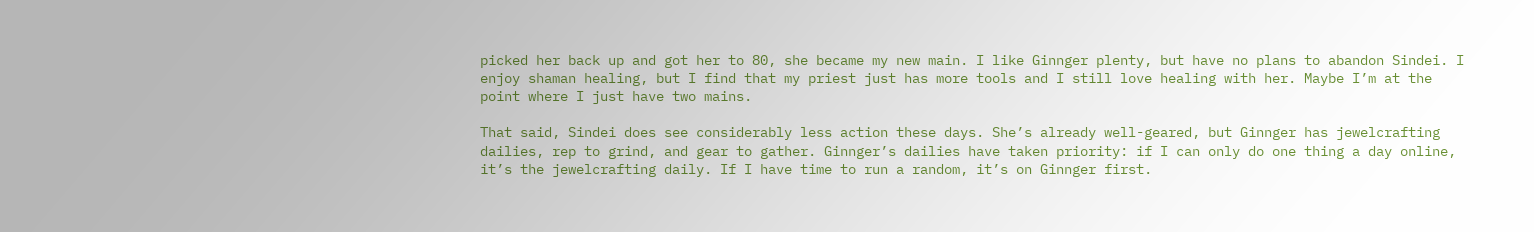picked her back up and got her to 80, she became my new main. I like Ginnger plenty, but have no plans to abandon Sindei. I enjoy shaman healing, but I find that my priest just has more tools and I still love healing with her. Maybe I’m at the point where I just have two mains.

That said, Sindei does see considerably less action these days. She’s already well-geared, but Ginnger has jewelcrafting dailies, rep to grind, and gear to gather. Ginnger’s dailies have taken priority: if I can only do one thing a day online, it’s the jewelcrafting daily. If I have time to run a random, it’s on Ginnger first.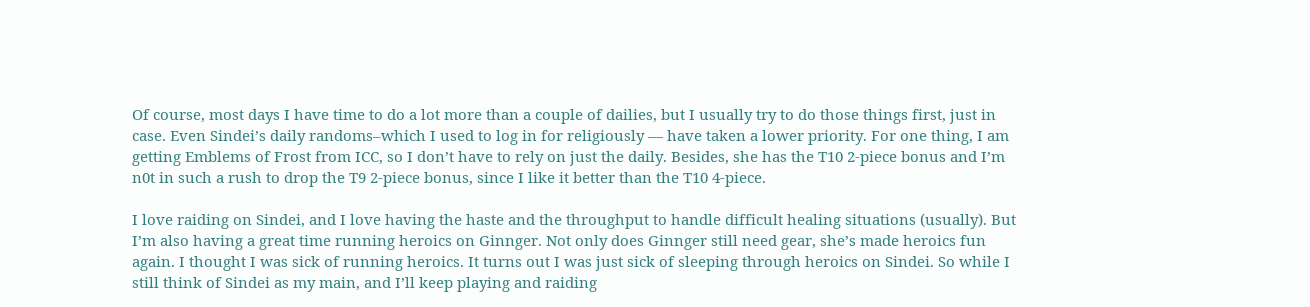Of course, most days I have time to do a lot more than a couple of dailies, but I usually try to do those things first, just in case. Even Sindei’s daily randoms–which I used to log in for religiously — have taken a lower priority. For one thing, I am getting Emblems of Frost from ICC, so I don’t have to rely on just the daily. Besides, she has the T10 2-piece bonus and I’m n0t in such a rush to drop the T9 2-piece bonus, since I like it better than the T10 4-piece.

I love raiding on Sindei, and I love having the haste and the throughput to handle difficult healing situations (usually). But I’m also having a great time running heroics on Ginnger. Not only does Ginnger still need gear, she’s made heroics fun again. I thought I was sick of running heroics. It turns out I was just sick of sleeping through heroics on Sindei. So while I still think of Sindei as my main, and I’ll keep playing and raiding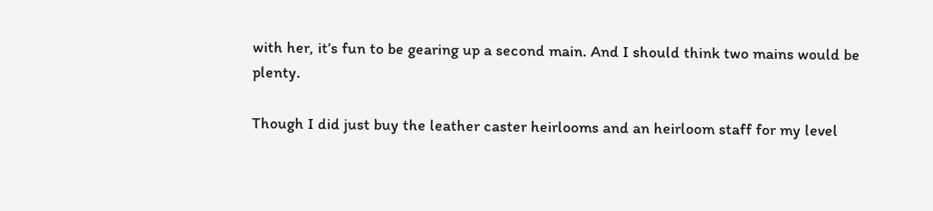with her, it’s fun to be gearing up a second main. And I should think two mains would be plenty.

Though I did just buy the leather caster heirlooms and an heirloom staff for my level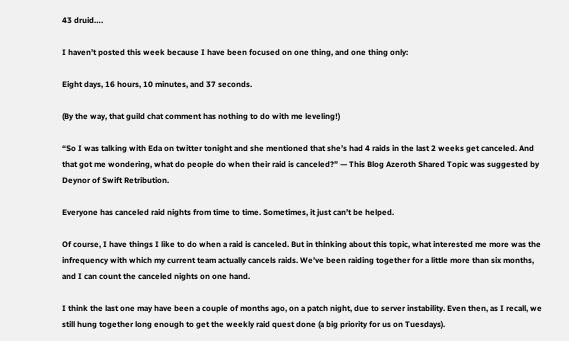43 druid….

I haven’t posted this week because I have been focused on one thing, and one thing only:

Eight days, 16 hours, 10 minutes, and 37 seconds.

(By the way, that guild chat comment has nothing to do with me leveling!)

“So I was talking with Eda on twitter tonight and she mentioned that she’s had 4 raids in the last 2 weeks get canceled. And that got me wondering, what do people do when their raid is canceled?” — This Blog Azeroth Shared Topic was suggested by Deynor of Swift Retribution.

Everyone has canceled raid nights from time to time. Sometimes, it just can’t be helped.

Of course, I have things I like to do when a raid is canceled. But in thinking about this topic, what interested me more was the infrequency with which my current team actually cancels raids. We’ve been raiding together for a little more than six months, and I can count the canceled nights on one hand.

I think the last one may have been a couple of months ago, on a patch night, due to server instability. Even then, as I recall, we still hung together long enough to get the weekly raid quest done (a big priority for us on Tuesdays).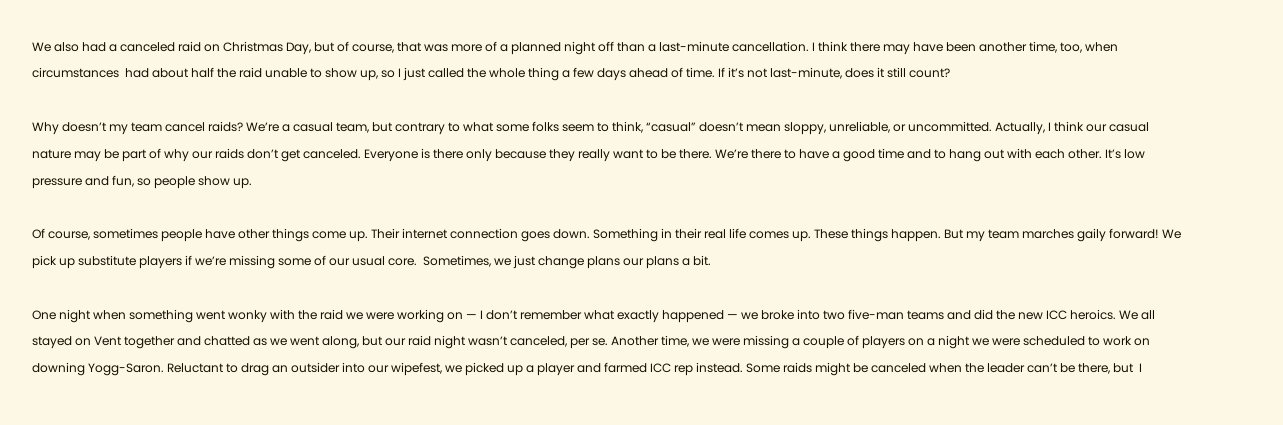We also had a canceled raid on Christmas Day, but of course, that was more of a planned night off than a last-minute cancellation. I think there may have been another time, too, when circumstances  had about half the raid unable to show up, so I just called the whole thing a few days ahead of time. If it’s not last-minute, does it still count?

Why doesn’t my team cancel raids? We’re a casual team, but contrary to what some folks seem to think, “casual” doesn’t mean sloppy, unreliable, or uncommitted. Actually, I think our casual nature may be part of why our raids don’t get canceled. Everyone is there only because they really want to be there. We’re there to have a good time and to hang out with each other. It’s low pressure and fun, so people show up.

Of course, sometimes people have other things come up. Their internet connection goes down. Something in their real life comes up. These things happen. But my team marches gaily forward! We pick up substitute players if we’re missing some of our usual core.  Sometimes, we just change plans our plans a bit.

One night when something went wonky with the raid we were working on — I don’t remember what exactly happened — we broke into two five-man teams and did the new ICC heroics. We all stayed on Vent together and chatted as we went along, but our raid night wasn’t canceled, per se. Another time, we were missing a couple of players on a night we were scheduled to work on downing Yogg-Saron. Reluctant to drag an outsider into our wipefest, we picked up a player and farmed ICC rep instead. Some raids might be canceled when the leader can’t be there, but  I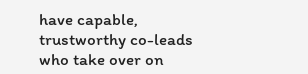have capable, trustworthy co-leads who take over on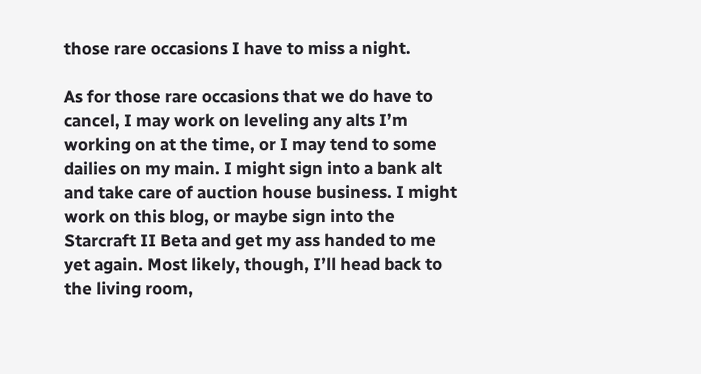those rare occasions I have to miss a night.

As for those rare occasions that we do have to cancel, I may work on leveling any alts I’m working on at the time, or I may tend to some dailies on my main. I might sign into a bank alt and take care of auction house business. I might work on this blog, or maybe sign into the Starcraft II Beta and get my ass handed to me yet again. Most likely, though, I’ll head back to the living room,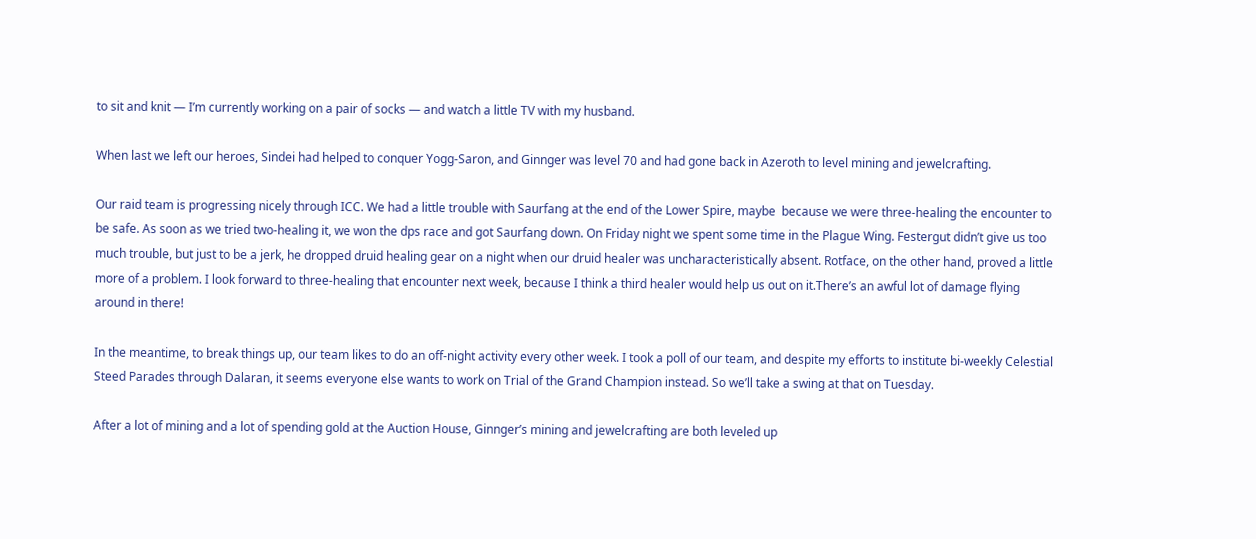to sit and knit — I’m currently working on a pair of socks — and watch a little TV with my husband.

When last we left our heroes, Sindei had helped to conquer Yogg-Saron, and Ginnger was level 70 and had gone back in Azeroth to level mining and jewelcrafting.

Our raid team is progressing nicely through ICC. We had a little trouble with Saurfang at the end of the Lower Spire, maybe  because we were three-healing the encounter to be safe. As soon as we tried two-healing it, we won the dps race and got Saurfang down. On Friday night we spent some time in the Plague Wing. Festergut didn’t give us too much trouble, but just to be a jerk, he dropped druid healing gear on a night when our druid healer was uncharacteristically absent. Rotface, on the other hand, proved a little more of a problem. I look forward to three-healing that encounter next week, because I think a third healer would help us out on it.There’s an awful lot of damage flying around in there!

In the meantime, to break things up, our team likes to do an off-night activity every other week. I took a poll of our team, and despite my efforts to institute bi-weekly Celestial Steed Parades through Dalaran, it seems everyone else wants to work on Trial of the Grand Champion instead. So we’ll take a swing at that on Tuesday.

After a lot of mining and a lot of spending gold at the Auction House, Ginnger’s mining and jewelcrafting are both leveled up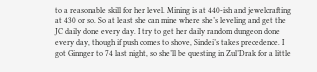to a reasonable skill for her level. Mining is at 440-ish and jewelcrafting at 430 or so. So at least she can mine where she’s leveling and get the JC daily done every day. I try to get her daily random dungeon done every day, though if push comes to shove, Sindei’s takes precedence. I got Ginnger to 74 last night, so she’ll be questing in Zul’Drak for a little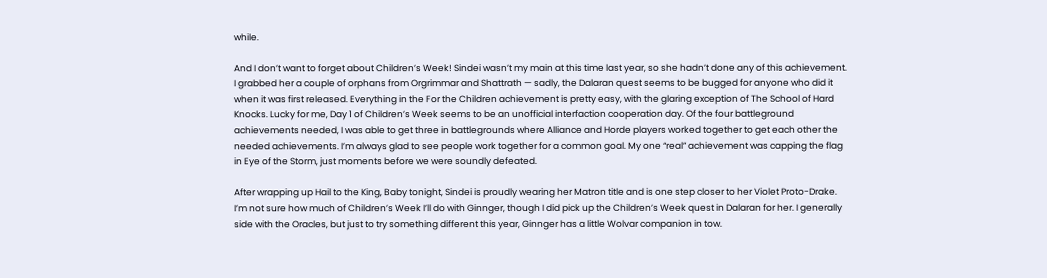while.

And I don’t want to forget about Children’s Week! Sindei wasn’t my main at this time last year, so she hadn’t done any of this achievement. I grabbed her a couple of orphans from Orgrimmar and Shattrath — sadly, the Dalaran quest seems to be bugged for anyone who did it when it was first released. Everything in the For the Children achievement is pretty easy, with the glaring exception of The School of Hard Knocks. Lucky for me, Day 1 of Children’s Week seems to be an unofficial interfaction cooperation day. Of the four battleground achievements needed, I was able to get three in battlegrounds where Alliance and Horde players worked together to get each other the needed achievements. I’m always glad to see people work together for a common goal. My one “real” achievement was capping the flag in Eye of the Storm, just moments before we were soundly defeated.

After wrapping up Hail to the King, Baby tonight, Sindei is proudly wearing her Matron title and is one step closer to her Violet Proto-Drake. I’m not sure how much of Children’s Week I’ll do with Ginnger, though I did pick up the Children’s Week quest in Dalaran for her. I generally side with the Oracles, but just to try something different this year, Ginnger has a little Wolvar companion in tow.